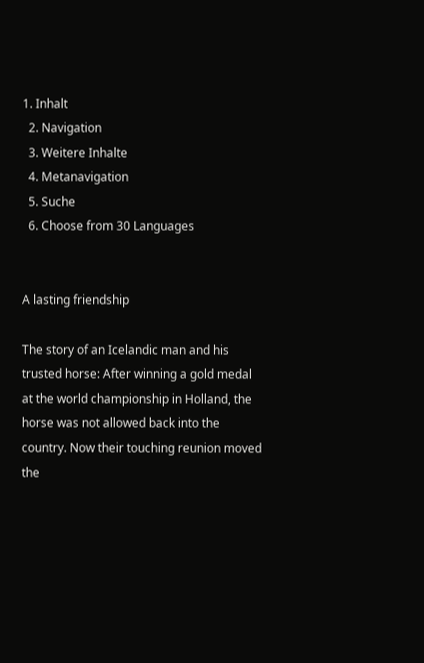1. Inhalt
  2. Navigation
  3. Weitere Inhalte
  4. Metanavigation
  5. Suche
  6. Choose from 30 Languages


A lasting friendship

The story of an Icelandic man and his trusted horse: After winning a gold medal at the world championship in Holland, the horse was not allowed back into the country. Now their touching reunion moved the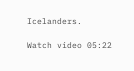Icelanders.

Watch video 05:22